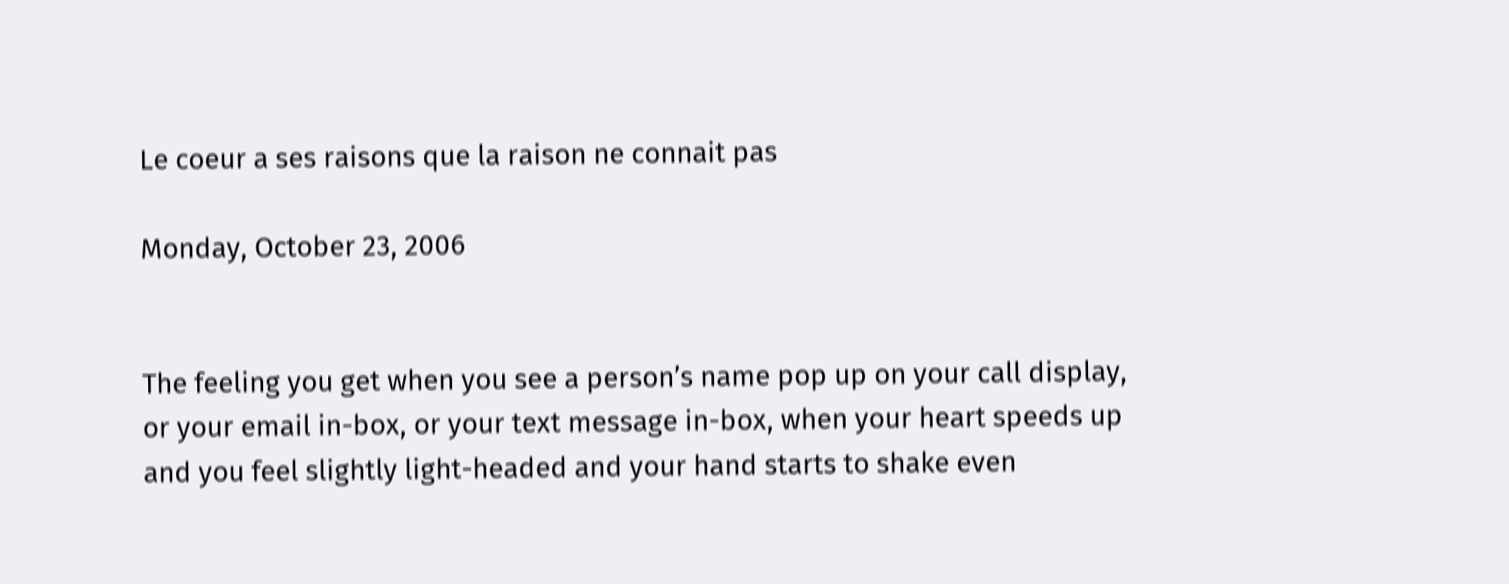Le coeur a ses raisons que la raison ne connait pas

Monday, October 23, 2006


The feeling you get when you see a person’s name pop up on your call display, or your email in-box, or your text message in-box, when your heart speeds up and you feel slightly light-headed and your hand starts to shake even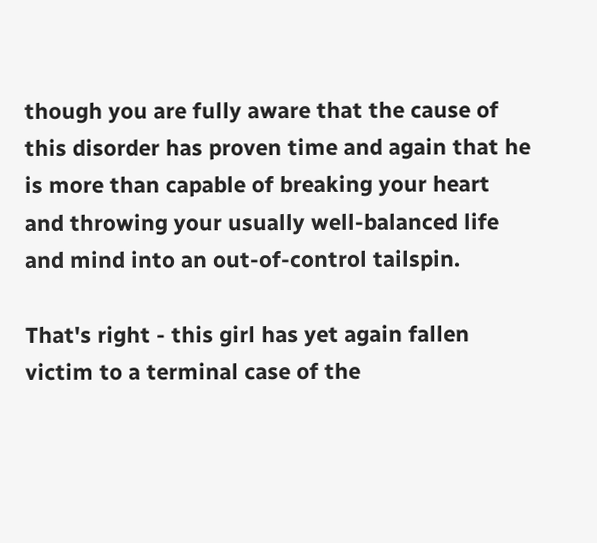though you are fully aware that the cause of this disorder has proven time and again that he is more than capable of breaking your heart and throwing your usually well-balanced life and mind into an out-of-control tailspin.

That's right - this girl has yet again fallen victim to a terminal case of the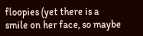floopies (yet there is a smile on her face, so maybe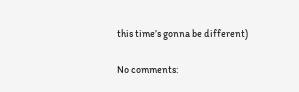this time’s gonna be different)

No comments: